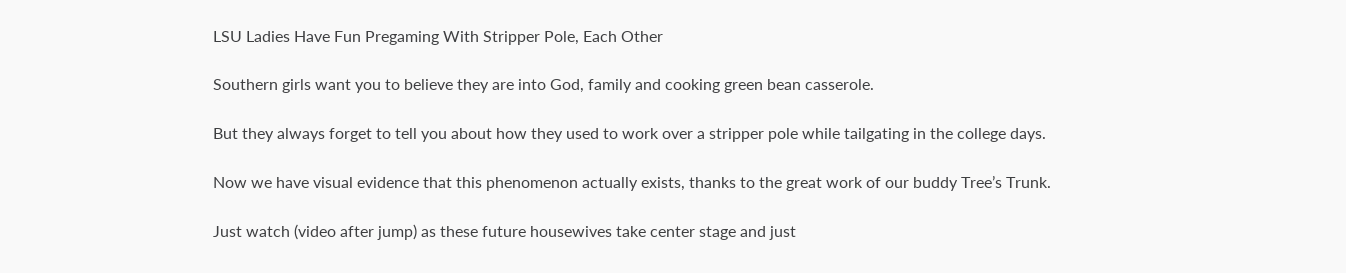LSU Ladies Have Fun Pregaming With Stripper Pole, Each Other

Southern girls want you to believe they are into God, family and cooking green bean casserole.

But they always forget to tell you about how they used to work over a stripper pole while tailgating in the college days.

Now we have visual evidence that this phenomenon actually exists, thanks to the great work of our buddy Tree’s Trunk.

Just watch (video after jump) as these future housewives take center stage and just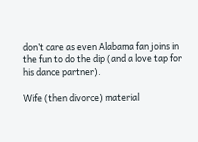don’t care as even Alabama fan joins in the fun to do the dip (and a love tap for his dance partner).

Wife (then divorce) material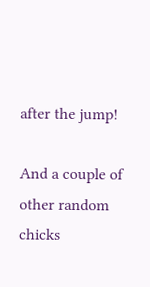after the jump!

And a couple of other random chicks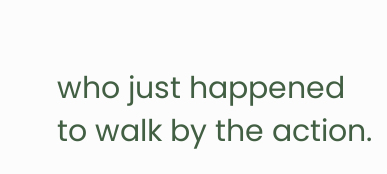who just happened to walk by the action.